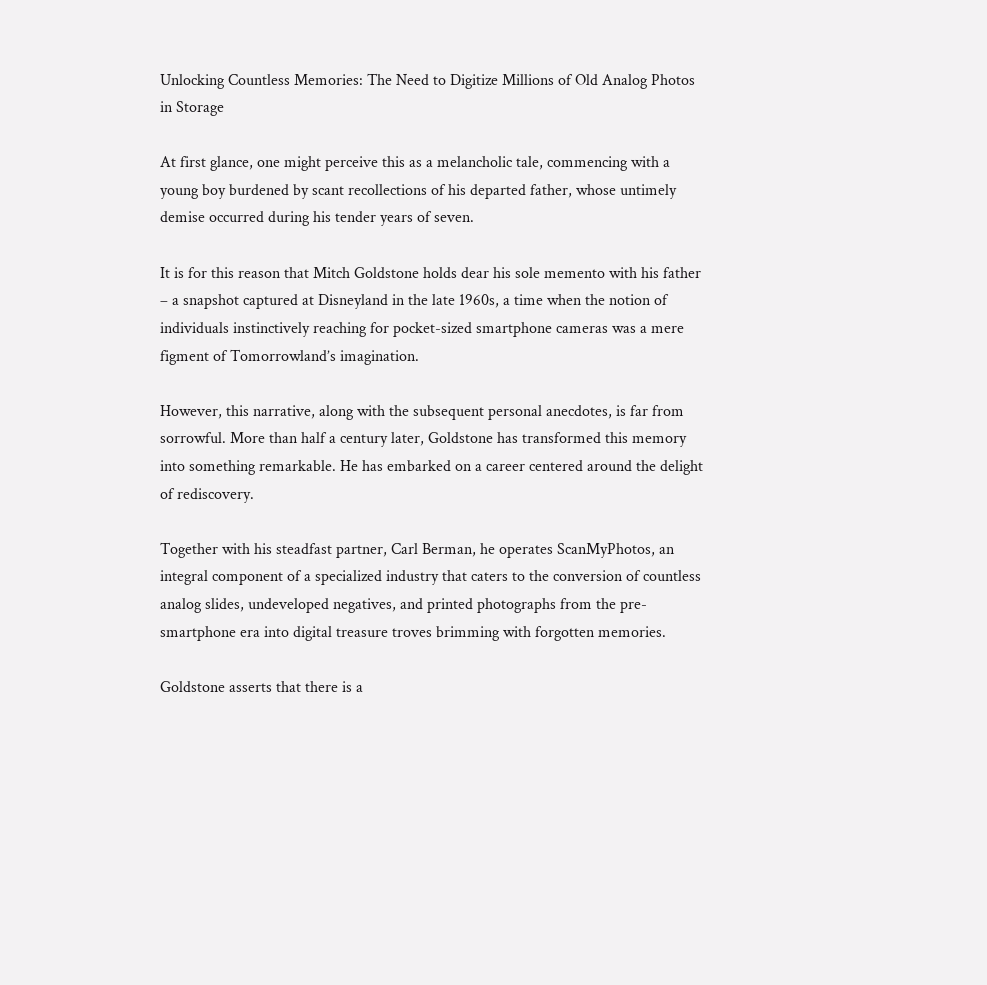Unlocking Countless Memories: The Need to Digitize Millions of Old Analog Photos in Storage

At first glance, one might perceive this as a melancholic tale, commencing with a young boy burdened by scant recollections of his departed father, whose untimely demise occurred during his tender years of seven.

It is for this reason that Mitch Goldstone holds dear his sole memento with his father – a snapshot captured at Disneyland in the late 1960s, a time when the notion of individuals instinctively reaching for pocket-sized smartphone cameras was a mere figment of Tomorrowland’s imagination.

However, this narrative, along with the subsequent personal anecdotes, is far from sorrowful. More than half a century later, Goldstone has transformed this memory into something remarkable. He has embarked on a career centered around the delight of rediscovery.

Together with his steadfast partner, Carl Berman, he operates ScanMyPhotos, an integral component of a specialized industry that caters to the conversion of countless analog slides, undeveloped negatives, and printed photographs from the pre-smartphone era into digital treasure troves brimming with forgotten memories.

Goldstone asserts that there is a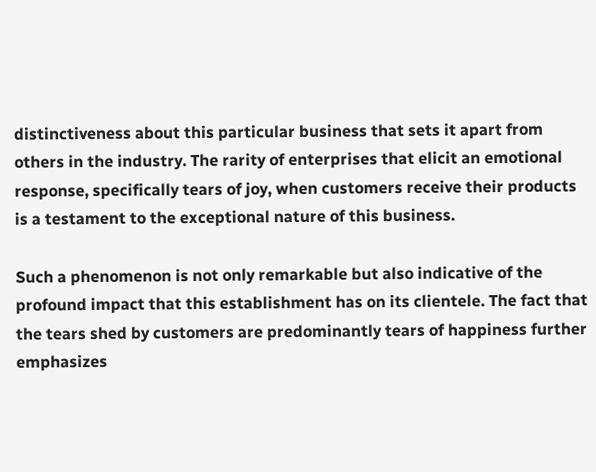distinctiveness about this particular business that sets it apart from others in the industry. The rarity of enterprises that elicit an emotional response, specifically tears of joy, when customers receive their products is a testament to the exceptional nature of this business.

Such a phenomenon is not only remarkable but also indicative of the profound impact that this establishment has on its clientele. The fact that the tears shed by customers are predominantly tears of happiness further emphasizes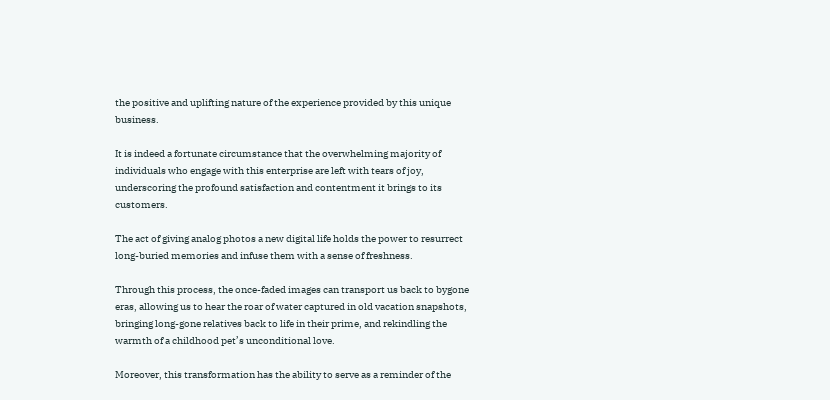the positive and uplifting nature of the experience provided by this unique business.

It is indeed a fortunate circumstance that the overwhelming majority of individuals who engage with this enterprise are left with tears of joy, underscoring the profound satisfaction and contentment it brings to its customers.

The act of giving analog photos a new digital life holds the power to resurrect long-buried memories and infuse them with a sense of freshness.

Through this process, the once-faded images can transport us back to bygone eras, allowing us to hear the roar of water captured in old vacation snapshots, bringing long-gone relatives back to life in their prime, and rekindling the warmth of a childhood pet’s unconditional love.

Moreover, this transformation has the ability to serve as a reminder of the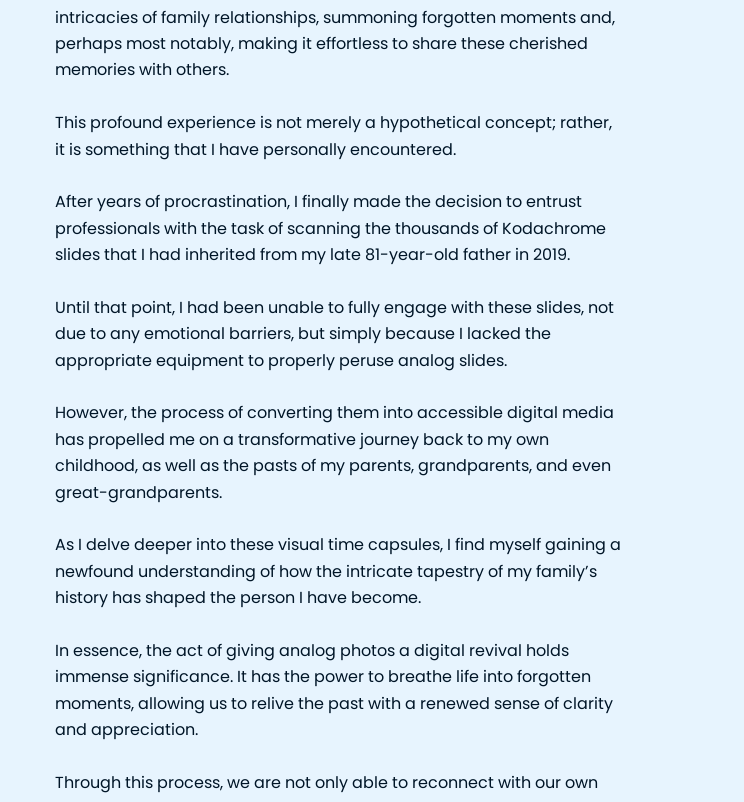intricacies of family relationships, summoning forgotten moments and, perhaps most notably, making it effortless to share these cherished memories with others.

This profound experience is not merely a hypothetical concept; rather, it is something that I have personally encountered.

After years of procrastination, I finally made the decision to entrust professionals with the task of scanning the thousands of Kodachrome slides that I had inherited from my late 81-year-old father in 2019.

Until that point, I had been unable to fully engage with these slides, not due to any emotional barriers, but simply because I lacked the appropriate equipment to properly peruse analog slides.

However, the process of converting them into accessible digital media has propelled me on a transformative journey back to my own childhood, as well as the pasts of my parents, grandparents, and even great-grandparents.

As I delve deeper into these visual time capsules, I find myself gaining a newfound understanding of how the intricate tapestry of my family’s history has shaped the person I have become.

In essence, the act of giving analog photos a digital revival holds immense significance. It has the power to breathe life into forgotten moments, allowing us to relive the past with a renewed sense of clarity and appreciation.

Through this process, we are not only able to reconnect with our own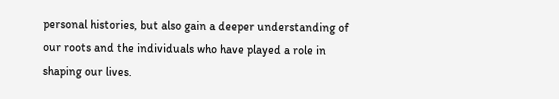personal histories, but also gain a deeper understanding of our roots and the individuals who have played a role in shaping our lives.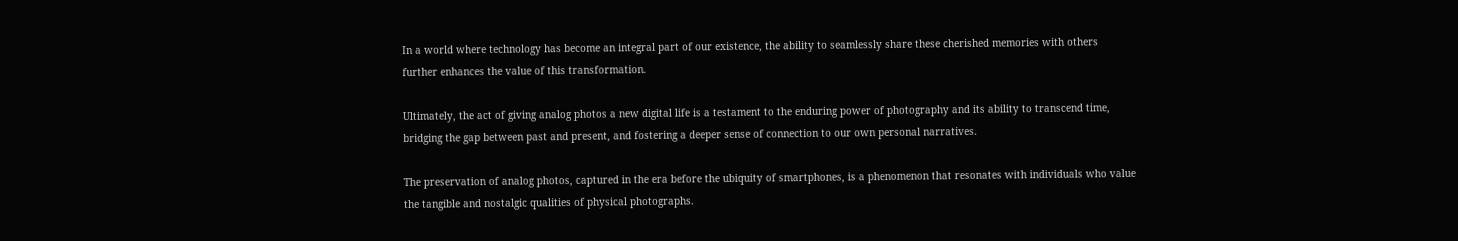In a world where technology has become an integral part of our existence, the ability to seamlessly share these cherished memories with others further enhances the value of this transformation.

Ultimately, the act of giving analog photos a new digital life is a testament to the enduring power of photography and its ability to transcend time, bridging the gap between past and present, and fostering a deeper sense of connection to our own personal narratives.

The preservation of analog photos, captured in the era before the ubiquity of smartphones, is a phenomenon that resonates with individuals who value the tangible and nostalgic qualities of physical photographs.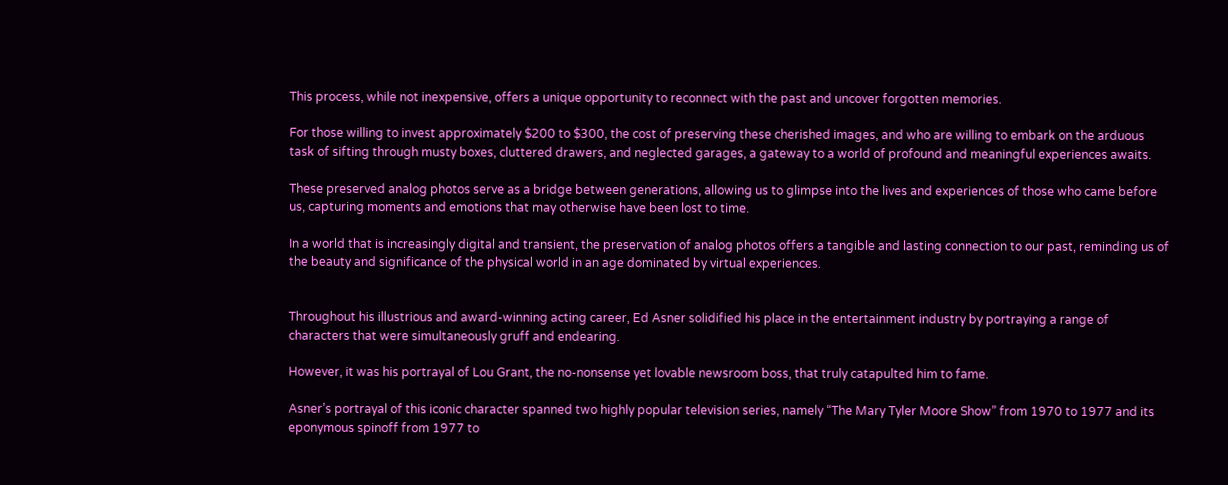This process, while not inexpensive, offers a unique opportunity to reconnect with the past and uncover forgotten memories.

For those willing to invest approximately $200 to $300, the cost of preserving these cherished images, and who are willing to embark on the arduous task of sifting through musty boxes, cluttered drawers, and neglected garages, a gateway to a world of profound and meaningful experiences awaits.

These preserved analog photos serve as a bridge between generations, allowing us to glimpse into the lives and experiences of those who came before us, capturing moments and emotions that may otherwise have been lost to time.

In a world that is increasingly digital and transient, the preservation of analog photos offers a tangible and lasting connection to our past, reminding us of the beauty and significance of the physical world in an age dominated by virtual experiences.


Throughout his illustrious and award-winning acting career, Ed Asner solidified his place in the entertainment industry by portraying a range of characters that were simultaneously gruff and endearing.

However, it was his portrayal of Lou Grant, the no-nonsense yet lovable newsroom boss, that truly catapulted him to fame.

Asner’s portrayal of this iconic character spanned two highly popular television series, namely “The Mary Tyler Moore Show” from 1970 to 1977 and its eponymous spinoff from 1977 to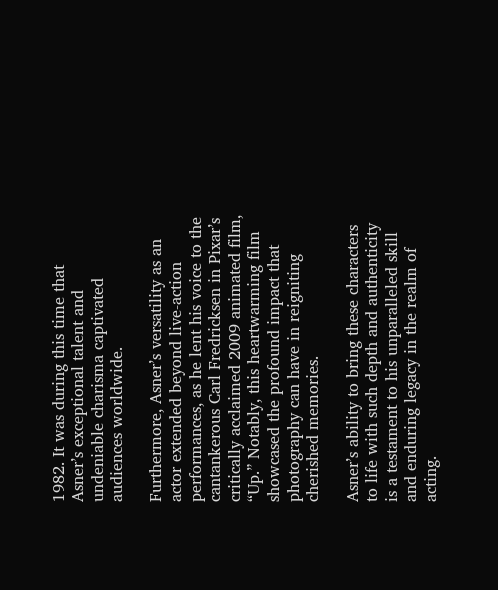1982. It was during this time that Asner’s exceptional talent and undeniable charisma captivated audiences worldwide.

Furthermore, Asner’s versatility as an actor extended beyond live-action performances, as he lent his voice to the cantankerous Carl Fredricksen in Pixar’s critically acclaimed 2009 animated film, “Up.” Notably, this heartwarming film showcased the profound impact that photography can have in reigniting cherished memories.

Asner’s ability to bring these characters to life with such depth and authenticity is a testament to his unparalleled skill and enduring legacy in the realm of acting.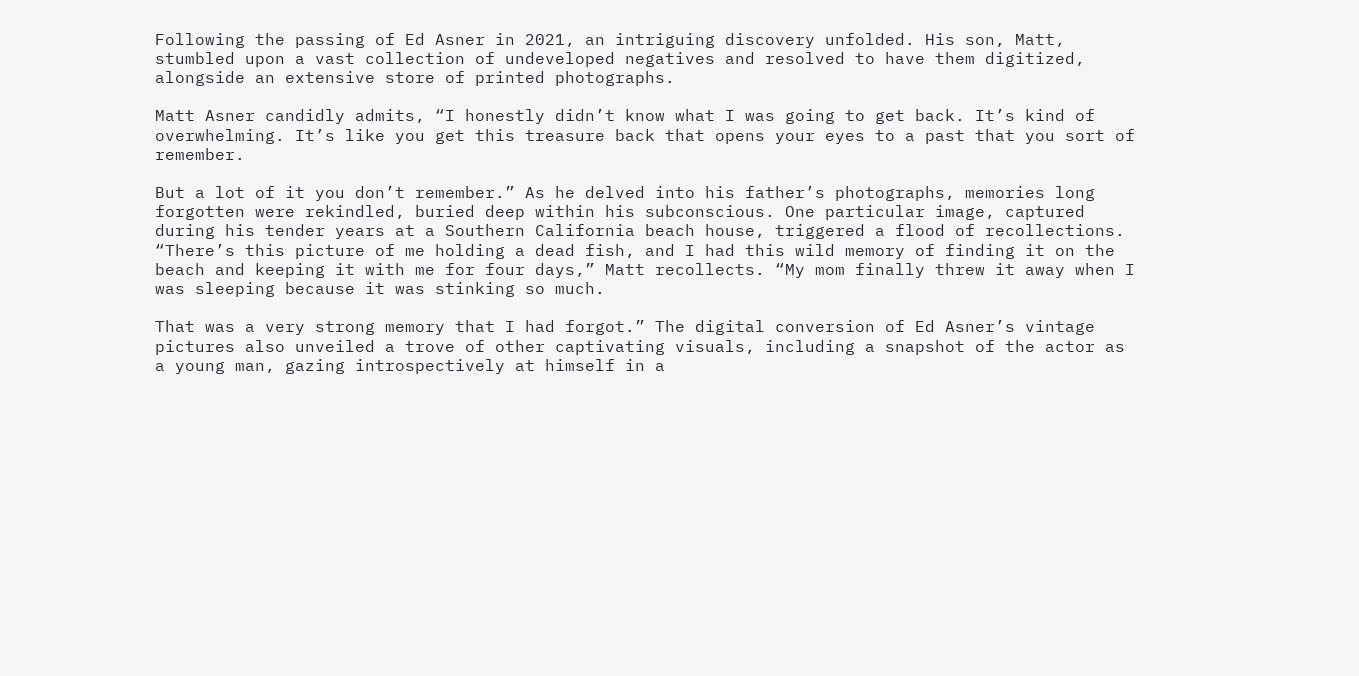Following the passing of Ed Asner in 2021, an intriguing discovery unfolded. His son, Matt, stumbled upon a vast collection of undeveloped negatives and resolved to have them digitized, alongside an extensive store of printed photographs.

Matt Asner candidly admits, “I honestly didn’t know what I was going to get back. It’s kind of overwhelming. It’s like you get this treasure back that opens your eyes to a past that you sort of remember.

But a lot of it you don’t remember.” As he delved into his father’s photographs, memories long forgotten were rekindled, buried deep within his subconscious. One particular image, captured during his tender years at a Southern California beach house, triggered a flood of recollections. “There’s this picture of me holding a dead fish, and I had this wild memory of finding it on the beach and keeping it with me for four days,” Matt recollects. “My mom finally threw it away when I was sleeping because it was stinking so much.

That was a very strong memory that I had forgot.” The digital conversion of Ed Asner’s vintage pictures also unveiled a trove of other captivating visuals, including a snapshot of the actor as a young man, gazing introspectively at himself in a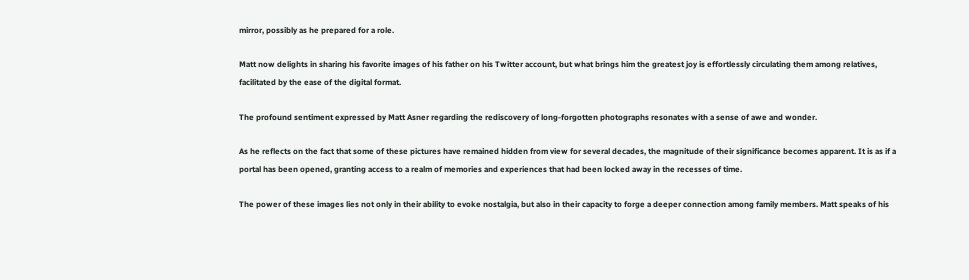mirror, possibly as he prepared for a role.

Matt now delights in sharing his favorite images of his father on his Twitter account, but what brings him the greatest joy is effortlessly circulating them among relatives, facilitated by the ease of the digital format.

The profound sentiment expressed by Matt Asner regarding the rediscovery of long-forgotten photographs resonates with a sense of awe and wonder.

As he reflects on the fact that some of these pictures have remained hidden from view for several decades, the magnitude of their significance becomes apparent. It is as if a portal has been opened, granting access to a realm of memories and experiences that had been locked away in the recesses of time.

The power of these images lies not only in their ability to evoke nostalgia, but also in their capacity to forge a deeper connection among family members. Matt speaks of his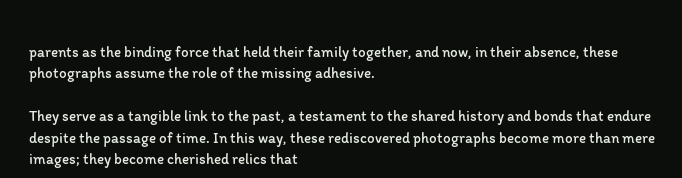parents as the binding force that held their family together, and now, in their absence, these photographs assume the role of the missing adhesive.

They serve as a tangible link to the past, a testament to the shared history and bonds that endure despite the passage of time. In this way, these rediscovered photographs become more than mere images; they become cherished relics that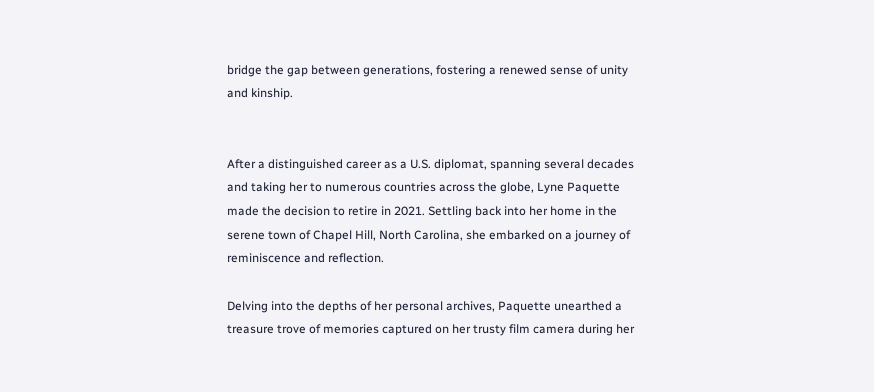bridge the gap between generations, fostering a renewed sense of unity and kinship.


After a distinguished career as a U.S. diplomat, spanning several decades and taking her to numerous countries across the globe, Lyne Paquette made the decision to retire in 2021. Settling back into her home in the serene town of Chapel Hill, North Carolina, she embarked on a journey of reminiscence and reflection.

Delving into the depths of her personal archives, Paquette unearthed a treasure trove of memories captured on her trusty film camera during her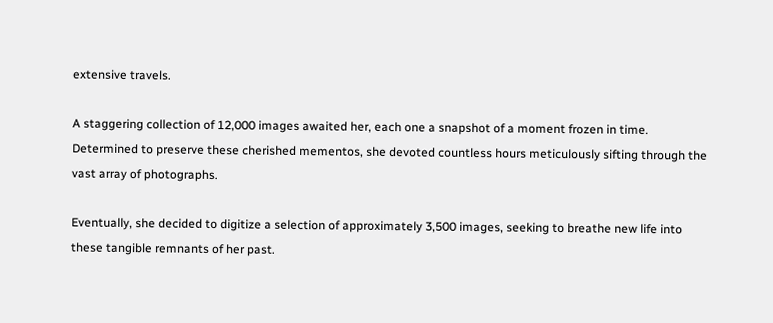extensive travels.

A staggering collection of 12,000 images awaited her, each one a snapshot of a moment frozen in time. Determined to preserve these cherished mementos, she devoted countless hours meticulously sifting through the vast array of photographs.

Eventually, she decided to digitize a selection of approximately 3,500 images, seeking to breathe new life into these tangible remnants of her past.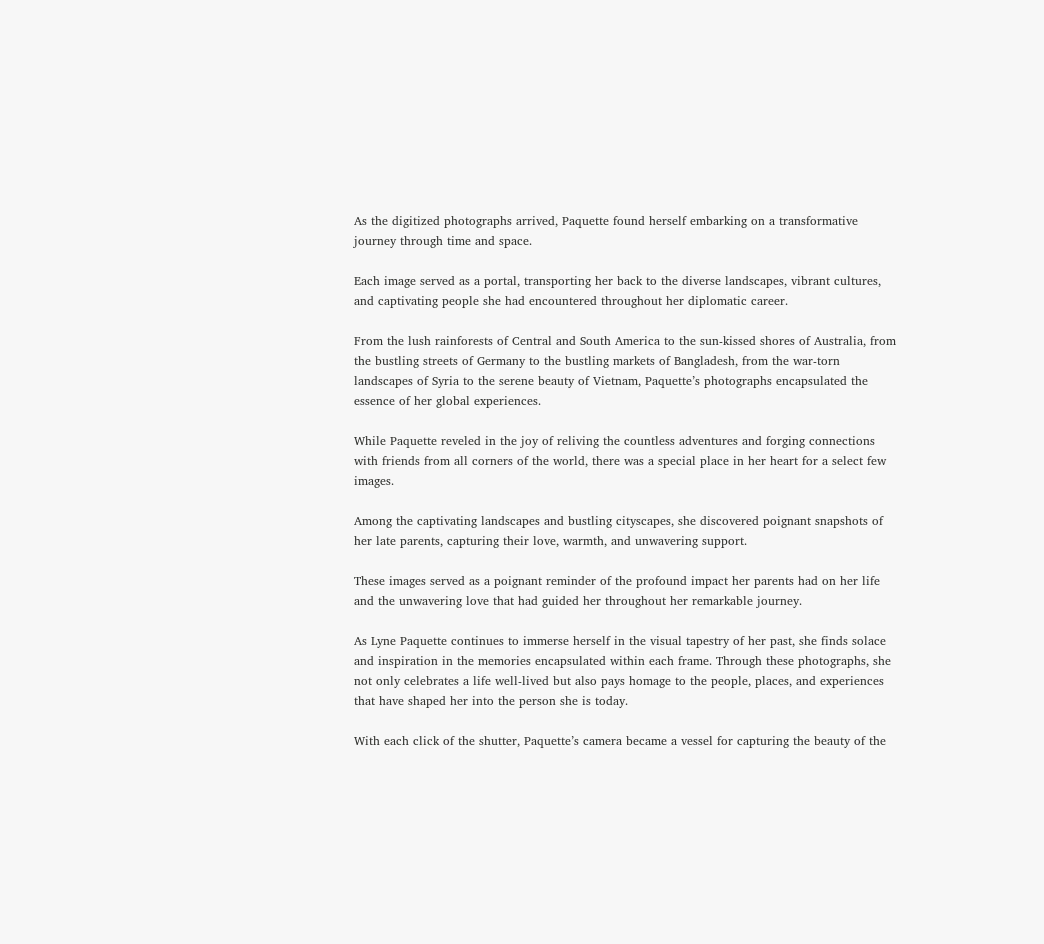As the digitized photographs arrived, Paquette found herself embarking on a transformative journey through time and space.

Each image served as a portal, transporting her back to the diverse landscapes, vibrant cultures, and captivating people she had encountered throughout her diplomatic career.

From the lush rainforests of Central and South America to the sun-kissed shores of Australia, from the bustling streets of Germany to the bustling markets of Bangladesh, from the war-torn landscapes of Syria to the serene beauty of Vietnam, Paquette’s photographs encapsulated the essence of her global experiences.

While Paquette reveled in the joy of reliving the countless adventures and forging connections with friends from all corners of the world, there was a special place in her heart for a select few images.

Among the captivating landscapes and bustling cityscapes, she discovered poignant snapshots of her late parents, capturing their love, warmth, and unwavering support.

These images served as a poignant reminder of the profound impact her parents had on her life and the unwavering love that had guided her throughout her remarkable journey.

As Lyne Paquette continues to immerse herself in the visual tapestry of her past, she finds solace and inspiration in the memories encapsulated within each frame. Through these photographs, she not only celebrates a life well-lived but also pays homage to the people, places, and experiences that have shaped her into the person she is today.

With each click of the shutter, Paquette’s camera became a vessel for capturing the beauty of the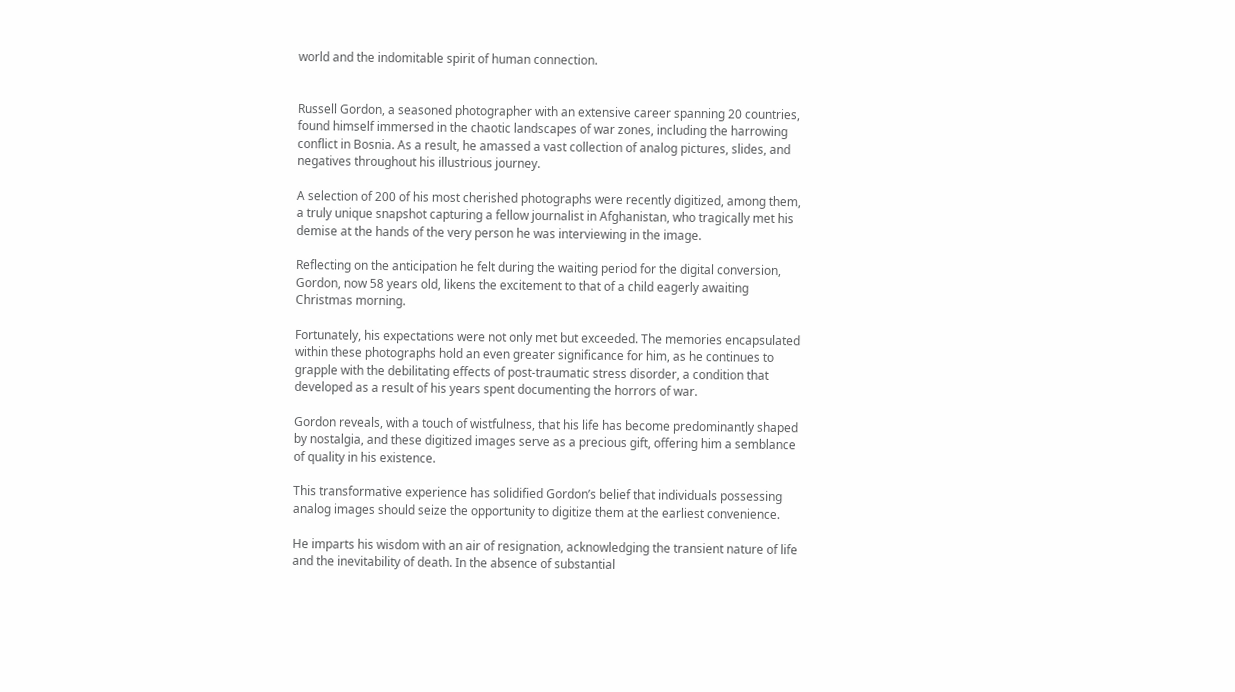world and the indomitable spirit of human connection.


Russell Gordon, a seasoned photographer with an extensive career spanning 20 countries, found himself immersed in the chaotic landscapes of war zones, including the harrowing conflict in Bosnia. As a result, he amassed a vast collection of analog pictures, slides, and negatives throughout his illustrious journey.

A selection of 200 of his most cherished photographs were recently digitized, among them, a truly unique snapshot capturing a fellow journalist in Afghanistan, who tragically met his demise at the hands of the very person he was interviewing in the image.

Reflecting on the anticipation he felt during the waiting period for the digital conversion, Gordon, now 58 years old, likens the excitement to that of a child eagerly awaiting Christmas morning.

Fortunately, his expectations were not only met but exceeded. The memories encapsulated within these photographs hold an even greater significance for him, as he continues to grapple with the debilitating effects of post-traumatic stress disorder, a condition that developed as a result of his years spent documenting the horrors of war.

Gordon reveals, with a touch of wistfulness, that his life has become predominantly shaped by nostalgia, and these digitized images serve as a precious gift, offering him a semblance of quality in his existence.

This transformative experience has solidified Gordon’s belief that individuals possessing analog images should seize the opportunity to digitize them at the earliest convenience.

He imparts his wisdom with an air of resignation, acknowledging the transient nature of life and the inevitability of death. In the absence of substantial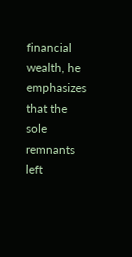financial wealth, he emphasizes that the sole remnants left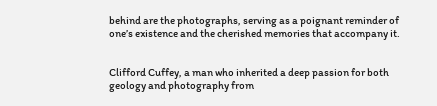behind are the photographs, serving as a poignant reminder of one’s existence and the cherished memories that accompany it.


Clifford Cuffey, a man who inherited a deep passion for both geology and photography from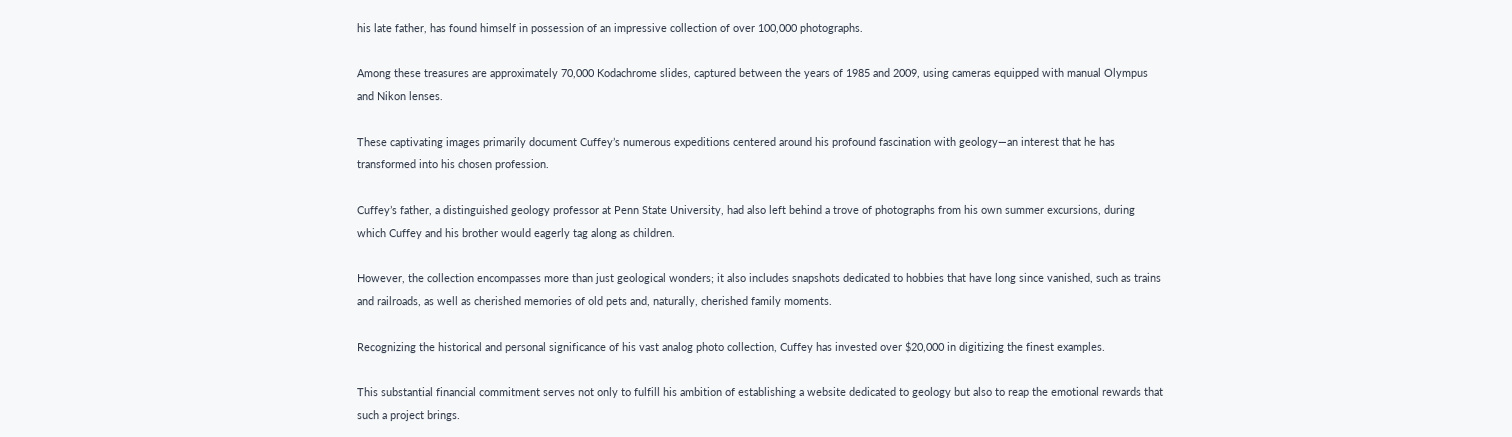his late father, has found himself in possession of an impressive collection of over 100,000 photographs.

Among these treasures are approximately 70,000 Kodachrome slides, captured between the years of 1985 and 2009, using cameras equipped with manual Olympus and Nikon lenses.

These captivating images primarily document Cuffey’s numerous expeditions centered around his profound fascination with geology—an interest that he has transformed into his chosen profession.

Cuffey’s father, a distinguished geology professor at Penn State University, had also left behind a trove of photographs from his own summer excursions, during which Cuffey and his brother would eagerly tag along as children.

However, the collection encompasses more than just geological wonders; it also includes snapshots dedicated to hobbies that have long since vanished, such as trains and railroads, as well as cherished memories of old pets and, naturally, cherished family moments.

Recognizing the historical and personal significance of his vast analog photo collection, Cuffey has invested over $20,000 in digitizing the finest examples.

This substantial financial commitment serves not only to fulfill his ambition of establishing a website dedicated to geology but also to reap the emotional rewards that such a project brings.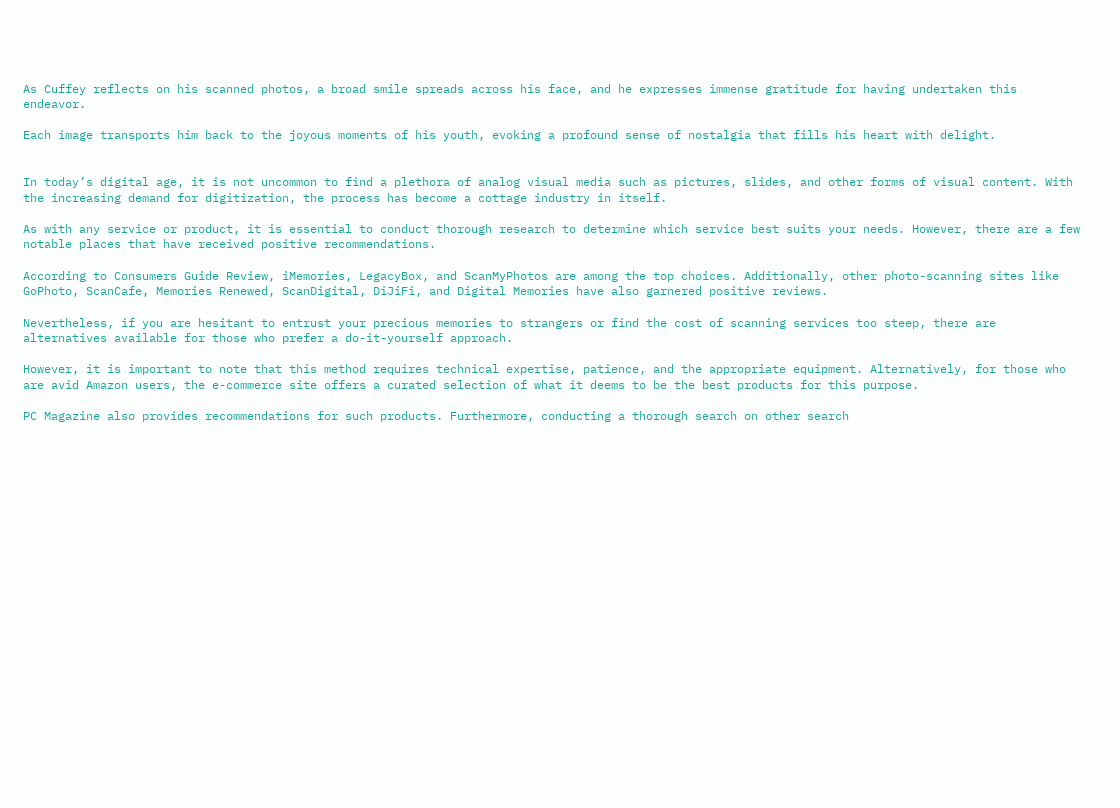As Cuffey reflects on his scanned photos, a broad smile spreads across his face, and he expresses immense gratitude for having undertaken this endeavor.

Each image transports him back to the joyous moments of his youth, evoking a profound sense of nostalgia that fills his heart with delight.


In today’s digital age, it is not uncommon to find a plethora of analog visual media such as pictures, slides, and other forms of visual content. With the increasing demand for digitization, the process has become a cottage industry in itself.

As with any service or product, it is essential to conduct thorough research to determine which service best suits your needs. However, there are a few notable places that have received positive recommendations.

According to Consumers Guide Review, iMemories, LegacyBox, and ScanMyPhotos are among the top choices. Additionally, other photo-scanning sites like GoPhoto, ScanCafe, Memories Renewed, ScanDigital, DiJiFi, and Digital Memories have also garnered positive reviews.

Nevertheless, if you are hesitant to entrust your precious memories to strangers or find the cost of scanning services too steep, there are alternatives available for those who prefer a do-it-yourself approach.

However, it is important to note that this method requires technical expertise, patience, and the appropriate equipment. Alternatively, for those who are avid Amazon users, the e-commerce site offers a curated selection of what it deems to be the best products for this purpose.

PC Magazine also provides recommendations for such products. Furthermore, conducting a thorough search on other search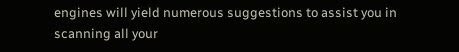engines will yield numerous suggestions to assist you in scanning all your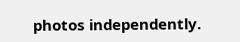photos independently.